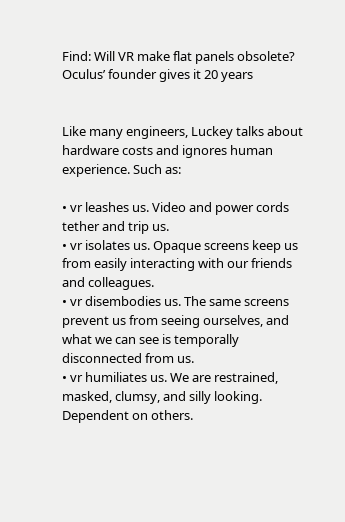Find: Will VR make flat panels obsolete? Oculus’ founder gives it 20 years


Like many engineers, Luckey talks about hardware costs and ignores human experience. Such as:

• vr leashes us. Video and power cords tether and trip us.
• vr isolates us. Opaque screens keep us from easily interacting with our friends and colleagues.
• vr disembodies us. The same screens prevent us from seeing ourselves, and what we can see is temporally disconnected from us.
• vr humiliates us. We are restrained, masked, clumsy, and silly looking. Dependent on others.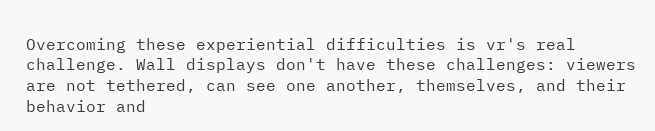Overcoming these experiential difficulties is vr's real challenge. Wall displays don't have these challenges: viewers are not tethered, can see one another, themselves, and their behavior and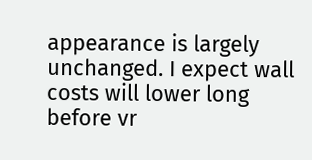appearance is largely unchanged. I expect wall costs will lower long before vr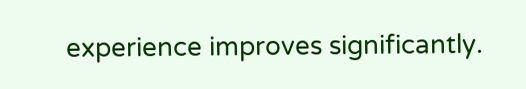experience improves significantly.